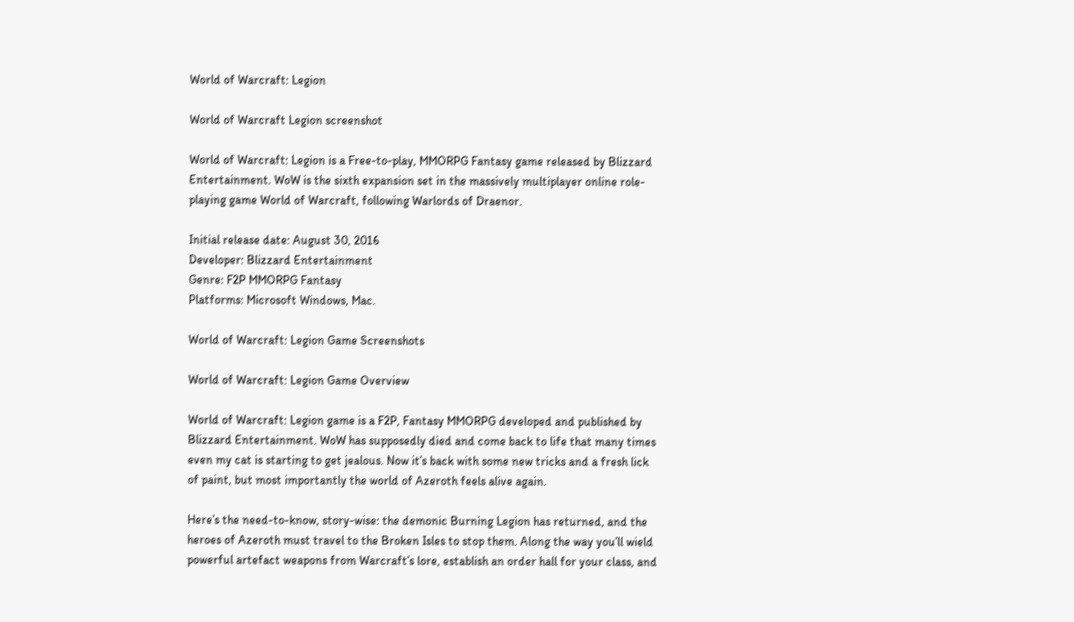World of Warcraft: Legion

World of Warcraft Legion screenshot

World of Warcraft: Legion is a Free-to-play, MMORPG Fantasy game released by Blizzard Entertainment. WoW is the sixth expansion set in the massively multiplayer online role-playing game World of Warcraft, following Warlords of Draenor.

Initial release date: August 30, 2016
Developer: Blizzard Entertainment
Genre: F2P MMORPG Fantasy
Platforms: Microsoft Windows, Mac.

World of Warcraft: Legion Game Screenshots

World of Warcraft: Legion Game Overview

World of Warcraft: Legion game is a F2P, Fantasy MMORPG developed and published by Blizzard Entertainment. WoW has supposedly died and come back to life that many times even my cat is starting to get jealous. Now it’s back with some new tricks and a fresh lick of paint, but most importantly the world of Azeroth feels alive again.

Here’s the need-to-know, story-wise: the demonic Burning Legion has returned, and the heroes of Azeroth must travel to the Broken Isles to stop them. Along the way you’ll wield powerful artefact weapons from Warcraft’s lore, establish an order hall for your class, and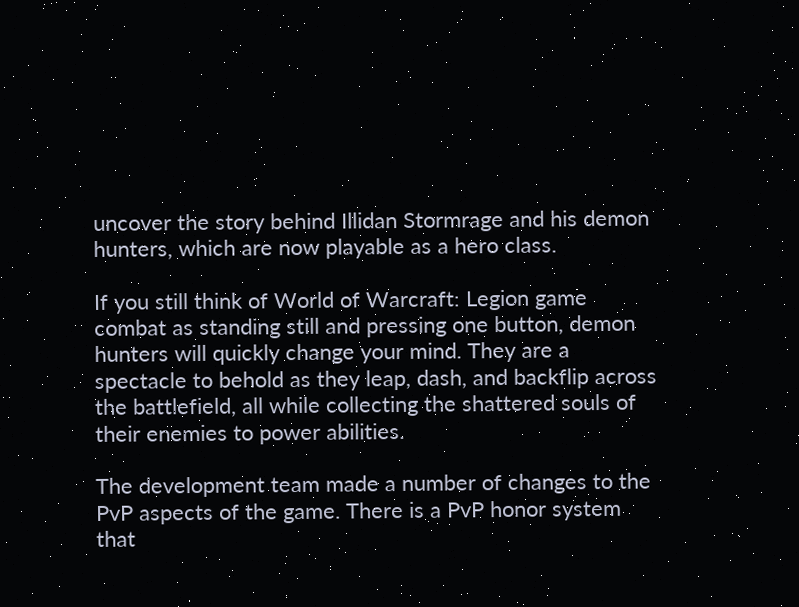uncover the story behind Illidan Stormrage and his demon hunters, which are now playable as a hero class.

If you still think of World of Warcraft: Legion game combat as standing still and pressing one button, demon hunters will quickly change your mind. They are a spectacle to behold as they leap, dash, and backflip across the battlefield, all while collecting the shattered souls of their enemies to power abilities.

The development team made a number of changes to the PvP aspects of the game. There is a PvP honor system that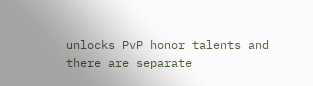unlocks PvP honor talents and there are separate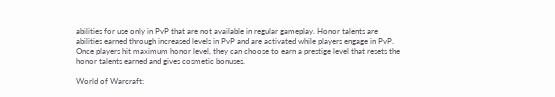abilities for use only in PvP that are not available in regular gameplay. Honor talents are abilities earned through increased levels in PvP and are activated while players engage in PvP. Once players hit maximum honor level, they can choose to earn a prestige level that resets the honor talents earned and gives cosmetic bonuses.

World of Warcraft: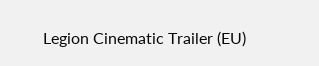Legion Cinematic Trailer (EU)